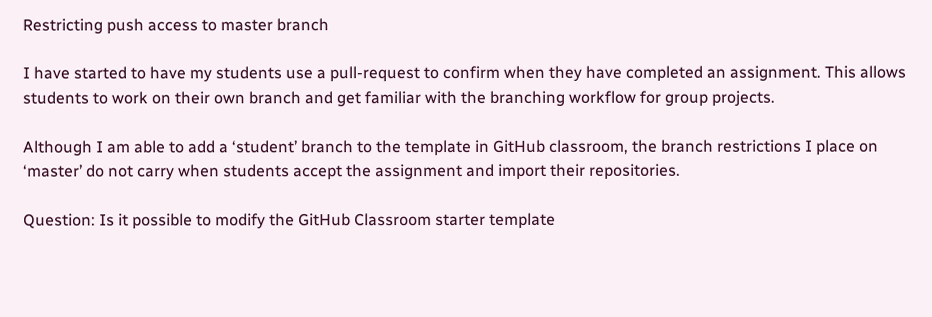Restricting push access to master branch

I have started to have my students use a pull-request to confirm when they have completed an assignment. This allows students to work on their own branch and get familiar with the branching workflow for group projects.

Although I am able to add a ‘student’ branch to the template in GitHub classroom, the branch restrictions I place on ‘master’ do not carry when students accept the assignment and import their repositories.

Question: Is it possible to modify the GitHub Classroom starter template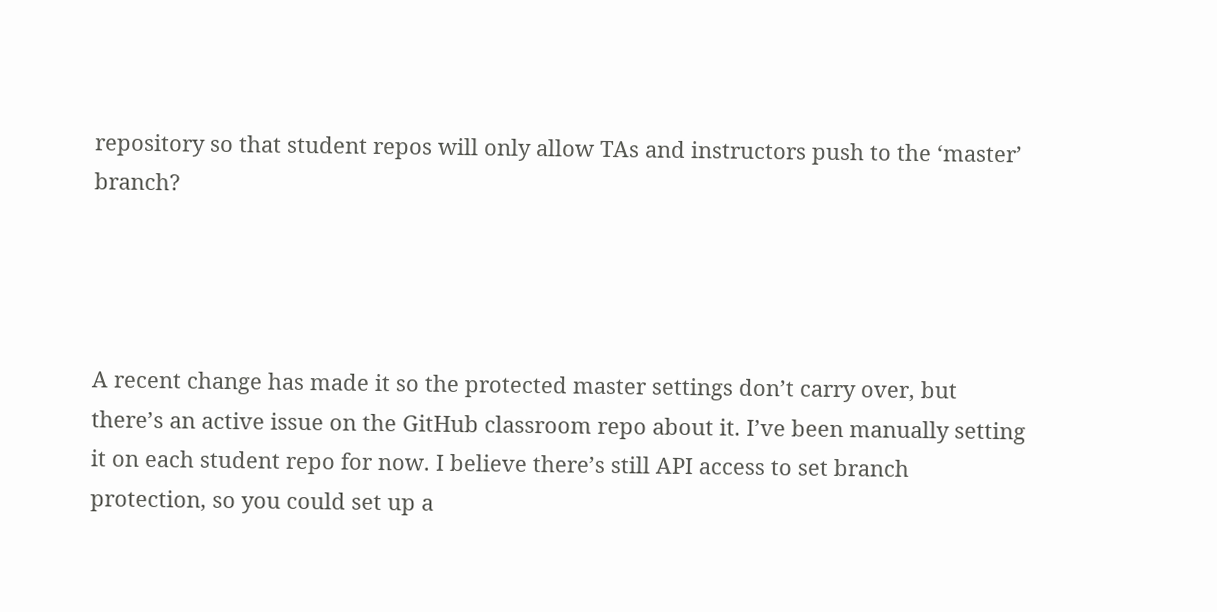repository so that student repos will only allow TAs and instructors push to the ‘master’ branch?




A recent change has made it so the protected master settings don’t carry over, but there’s an active issue on the GitHub classroom repo about it. I’ve been manually setting it on each student repo for now. I believe there’s still API access to set branch protection, so you could set up a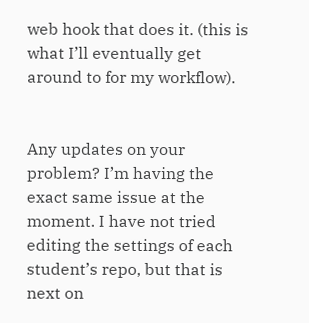web hook that does it. (this is what I’ll eventually get around to for my workflow).


Any updates on your problem? I’m having the exact same issue at the moment. I have not tried editing the settings of each student’s repo, but that is next on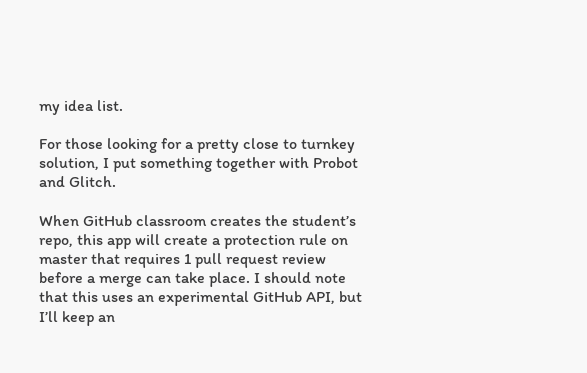my idea list.

For those looking for a pretty close to turnkey solution, I put something together with Probot and Glitch.

When GitHub classroom creates the student’s repo, this app will create a protection rule on master that requires 1 pull request review before a merge can take place. I should note that this uses an experimental GitHub API, but I’ll keep an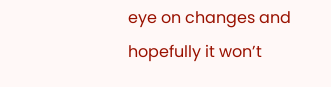eye on changes and hopefully it won’t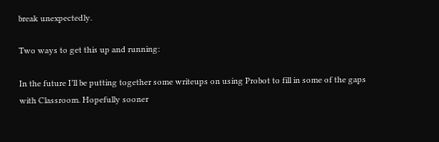break unexpectedly.

Two ways to get this up and running:

In the future I’ll be putting together some writeups on using Probot to fill in some of the gaps with Classroom. Hopefully sooner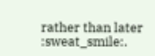rather than later :sweat_smile:.